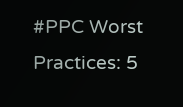#PPC Worst Practices: 5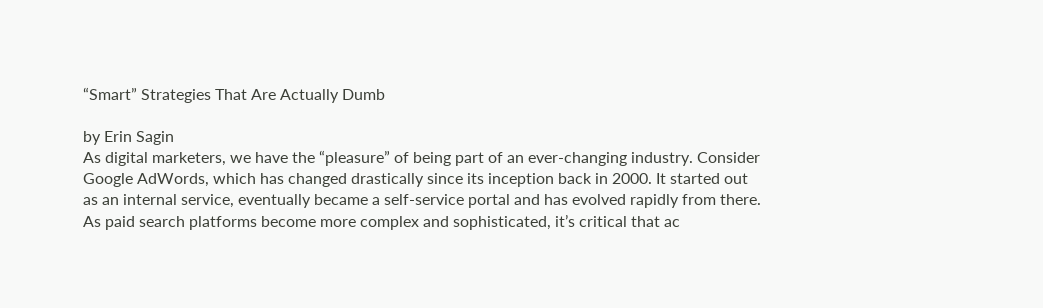“Smart” Strategies That Are Actually Dumb

by Erin Sagin
As digital marketers, we have the “pleasure” of being part of an ever-changing industry. Consider Google AdWords, which has changed drastically since its inception back in 2000. It started out as an internal service, eventually became a self-service portal and has evolved rapidly from there. As paid search platforms become more complex and sophisticated, it’s critical that ac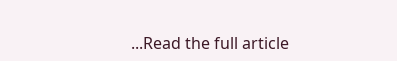...Read the full article